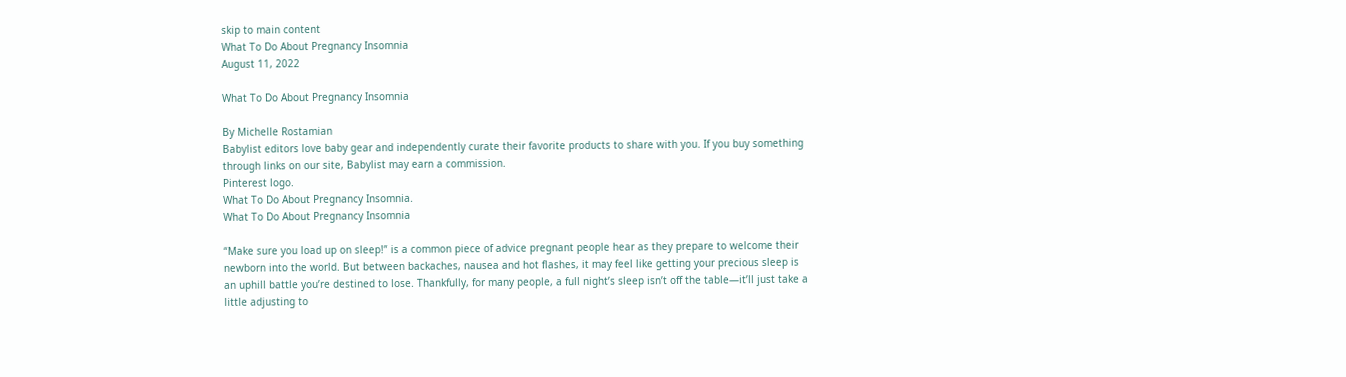skip to main content
What To Do About Pregnancy Insomnia
August 11, 2022

What To Do About Pregnancy Insomnia

By Michelle Rostamian
Babylist editors love baby gear and independently curate their favorite products to share with you. If you buy something through links on our site, Babylist may earn a commission.
Pinterest logo.
What To Do About Pregnancy Insomnia.
What To Do About Pregnancy Insomnia

“Make sure you load up on sleep!” is a common piece of advice pregnant people hear as they prepare to welcome their newborn into the world. But between backaches, nausea and hot flashes, it may feel like getting your precious sleep is an uphill battle you’re destined to lose. Thankfully, for many people, a full night’s sleep isn’t off the table—it’ll just take a little adjusting to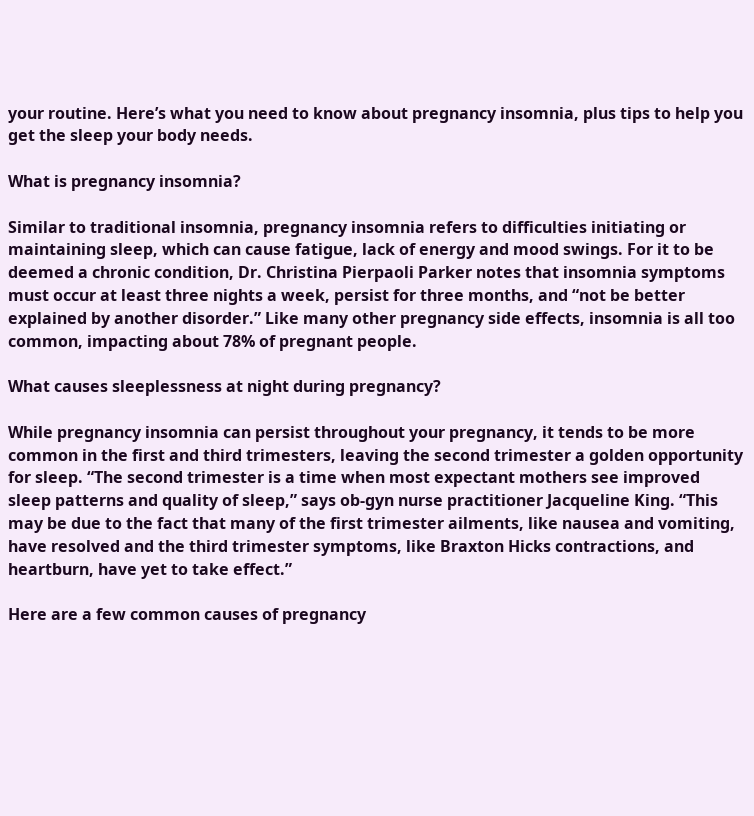your routine. Here’s what you need to know about pregnancy insomnia, plus tips to help you get the sleep your body needs.

What is pregnancy insomnia?

Similar to traditional insomnia, pregnancy insomnia refers to difficulties initiating or maintaining sleep, which can cause fatigue, lack of energy and mood swings. For it to be deemed a chronic condition, Dr. Christina Pierpaoli Parker notes that insomnia symptoms must occur at least three nights a week, persist for three months, and “not be better explained by another disorder.” Like many other pregnancy side effects, insomnia is all too common, impacting about 78% of pregnant people.

What causes sleeplessness at night during pregnancy?

While pregnancy insomnia can persist throughout your pregnancy, it tends to be more common in the first and third trimesters, leaving the second trimester a golden opportunity for sleep. “The second trimester is a time when most expectant mothers see improved sleep patterns and quality of sleep,” says ob-gyn nurse practitioner Jacqueline King. “This may be due to the fact that many of the first trimester ailments, like nausea and vomiting, have resolved and the third trimester symptoms, like Braxton Hicks contractions, and heartburn, have yet to take effect.”

Here are a few common causes of pregnancy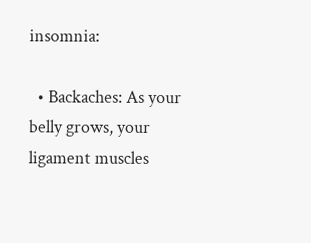insomnia:

  • Backaches: As your belly grows, your ligament muscles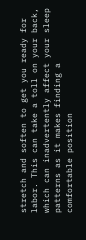stretch and soften to get you ready for labor. This can take a toll on your back, which can inadvertently affect your sleep patterns as it makes finding a comfortable position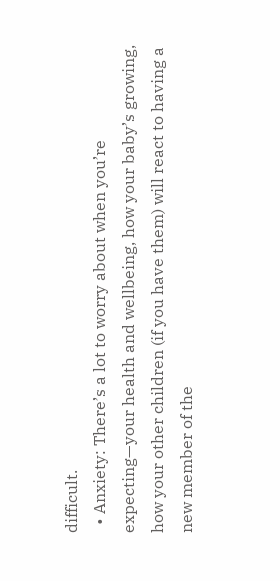difficult.
  • Anxiety: There’s a lot to worry about when you’re expecting—your health and wellbeing, how your baby’s growing, how your other children (if you have them) will react to having a new member of the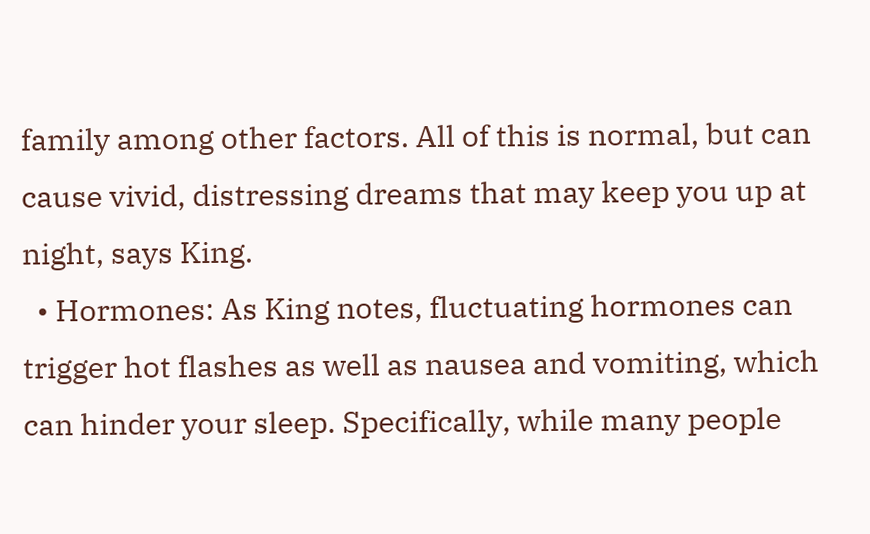family among other factors. All of this is normal, but can cause vivid, distressing dreams that may keep you up at night, says King.
  • Hormones: As King notes, fluctuating hormones can trigger hot flashes as well as nausea and vomiting, which can hinder your sleep. Specifically, while many people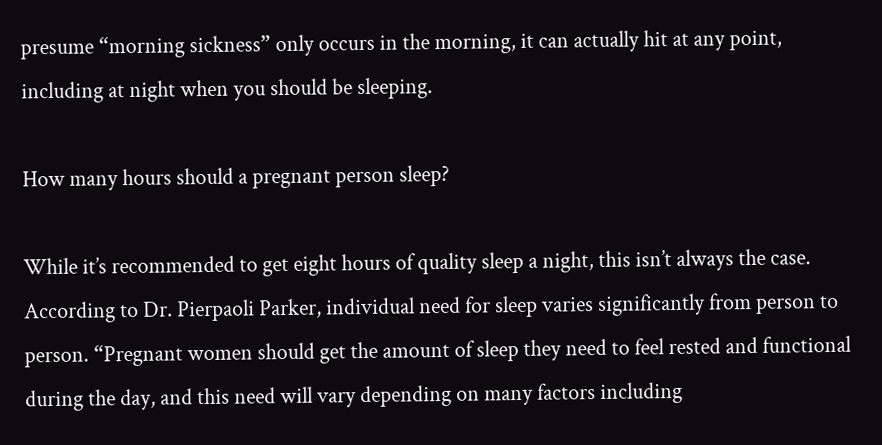presume “morning sickness” only occurs in the morning, it can actually hit at any point, including at night when you should be sleeping.

How many hours should a pregnant person sleep?

While it’s recommended to get eight hours of quality sleep a night, this isn’t always the case. According to Dr. Pierpaoli Parker, individual need for sleep varies significantly from person to person. “Pregnant women should get the amount of sleep they need to feel rested and functional during the day, and this need will vary depending on many factors including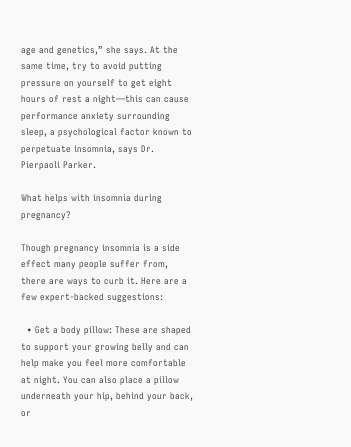age and genetics,” she says. At the same time, try to avoid putting pressure on yourself to get eight hours of rest a night—this can cause performance anxiety surrounding sleep, a psychological factor known to perpetuate insomnia, says Dr. Pierpaoli Parker.

What helps with insomnia during pregnancy?

Though pregnancy insomnia is a side effect many people suffer from, there are ways to curb it. Here are a few expert-backed suggestions:

  • Get a body pillow: These are shaped to support your growing belly and can help make you feel more comfortable at night. You can also place a pillow underneath your hip, behind your back, or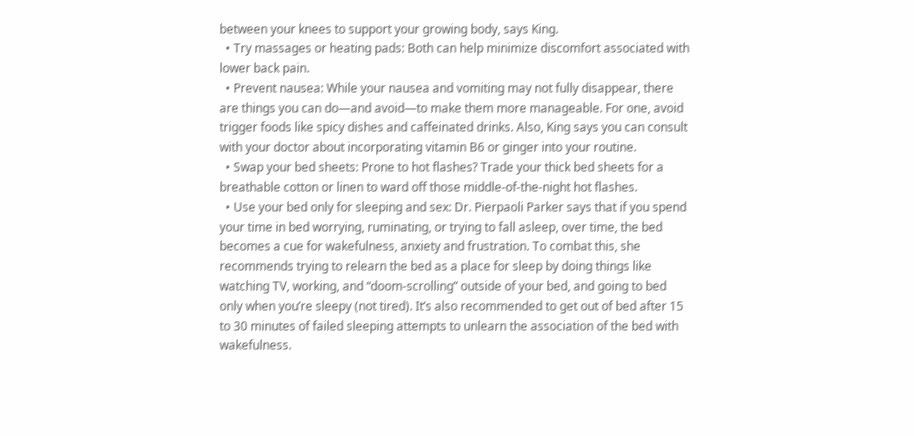between your knees to support your growing body, says King.
  • Try massages or heating pads: Both can help minimize discomfort associated with lower back pain.
  • Prevent nausea: While your nausea and vomiting may not fully disappear, there are things you can do—and avoid—to make them more manageable. For one, avoid trigger foods like spicy dishes and caffeinated drinks. Also, King says you can consult with your doctor about incorporating vitamin B6 or ginger into your routine.
  • Swap your bed sheets: Prone to hot flashes? Trade your thick bed sheets for a breathable cotton or linen to ward off those middle-of-the-night hot flashes.
  • Use your bed only for sleeping and sex: Dr. Pierpaoli Parker says that if you spend your time in bed worrying, ruminating, or trying to fall asleep, over time, the bed becomes a cue for wakefulness, anxiety and frustration. To combat this, she recommends trying to relearn the bed as a place for sleep by doing things like watching TV, working, and “doom-scrolling” outside of your bed, and going to bed only when you’re sleepy (not tired). It’s also recommended to get out of bed after 15 to 30 minutes of failed sleeping attempts to unlearn the association of the bed with wakefulness.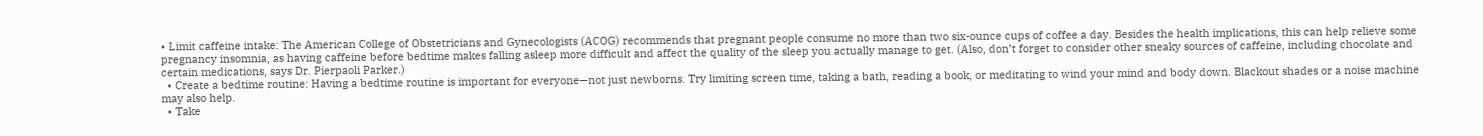• Limit caffeine intake: The American College of Obstetricians and Gynecologists (ACOG) recommends that pregnant people consume no more than two six-ounce cups of coffee a day. Besides the health implications, this can help relieve some pregnancy insomnia, as having caffeine before bedtime makes falling asleep more difficult and affect the quality of the sleep you actually manage to get. (Also, don’t forget to consider other sneaky sources of caffeine, including chocolate and certain medications, says Dr. Pierpaoli Parker.)
  • Create a bedtime routine: Having a bedtime routine is important for everyone—not just newborns. Try limiting screen time, taking a bath, reading a book, or meditating to wind your mind and body down. Blackout shades or a noise machine may also help.
  • Take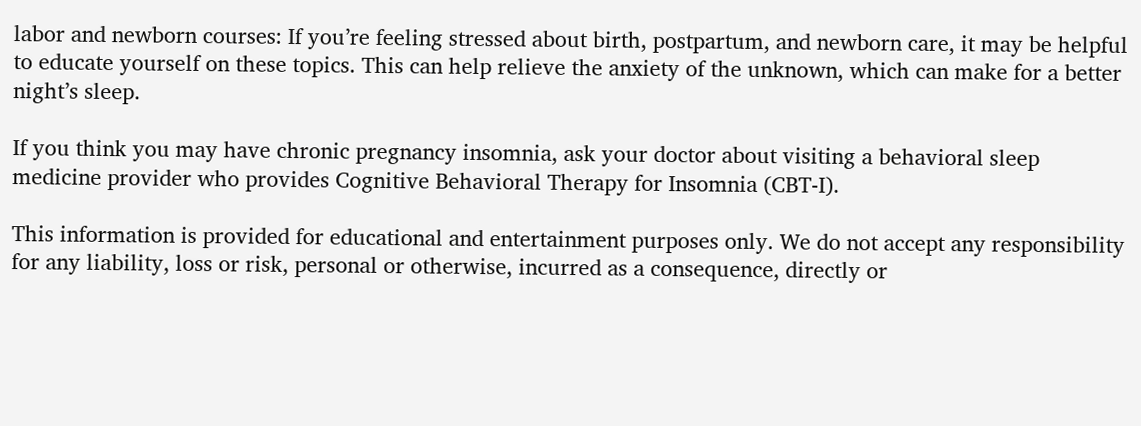labor and newborn courses: If you’re feeling stressed about birth, postpartum, and newborn care, it may be helpful to educate yourself on these topics. This can help relieve the anxiety of the unknown, which can make for a better night’s sleep.

If you think you may have chronic pregnancy insomnia, ask your doctor about visiting a behavioral sleep medicine provider who provides Cognitive Behavioral Therapy for Insomnia (CBT-I).

This information is provided for educational and entertainment purposes only. We do not accept any responsibility for any liability, loss or risk, personal or otherwise, incurred as a consequence, directly or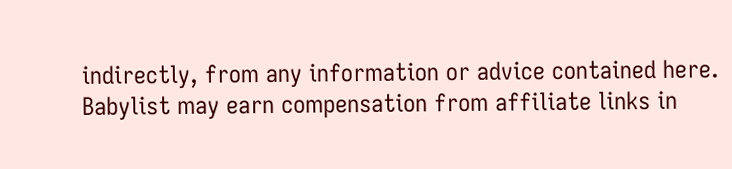indirectly, from any information or advice contained here. Babylist may earn compensation from affiliate links in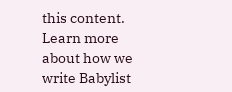this content. Learn more about how we write Babylist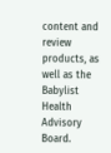content and review products, as well as the Babylist Health Advisory Board.